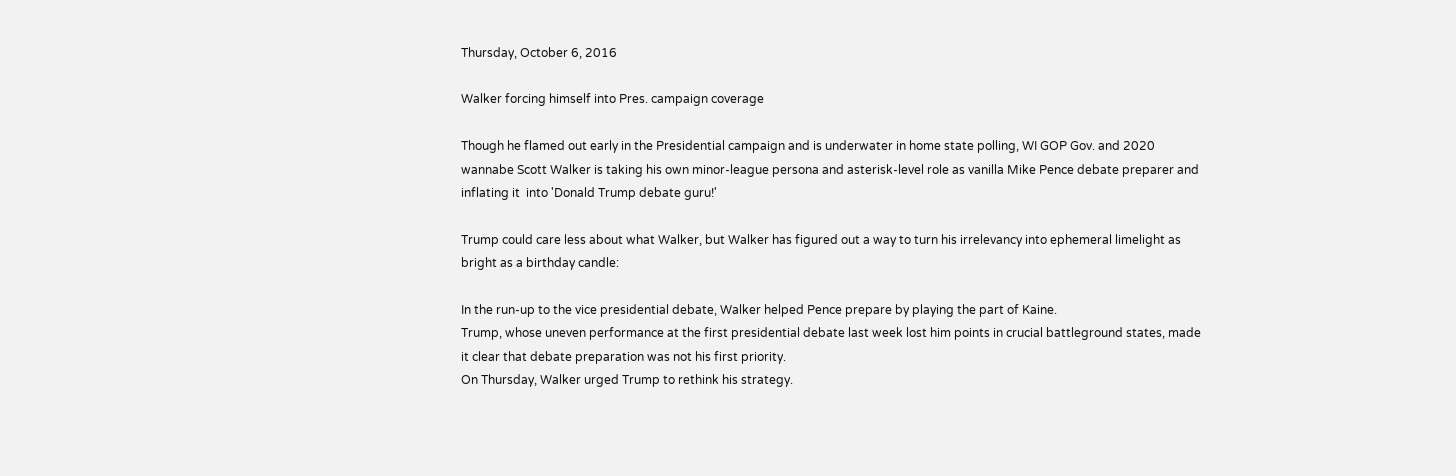Thursday, October 6, 2016

Walker forcing himself into Pres. campaign coverage

Though he flamed out early in the Presidential campaign and is underwater in home state polling, WI GOP Gov. and 2020 wannabe Scott Walker is taking his own minor-league persona and asterisk-level role as vanilla Mike Pence debate preparer and inflating it  into 'Donald Trump debate guru!'

Trump could care less about what Walker, but Walker has figured out a way to turn his irrelevancy into ephemeral limelight as bright as a birthday candle:

In the run-up to the vice presidential debate, Walker helped Pence prepare by playing the part of Kaine.
Trump, whose uneven performance at the first presidential debate last week lost him points in crucial battleground states, made it clear that debate preparation was not his first priority.
On Thursday, Walker urged Trump to rethink his strategy.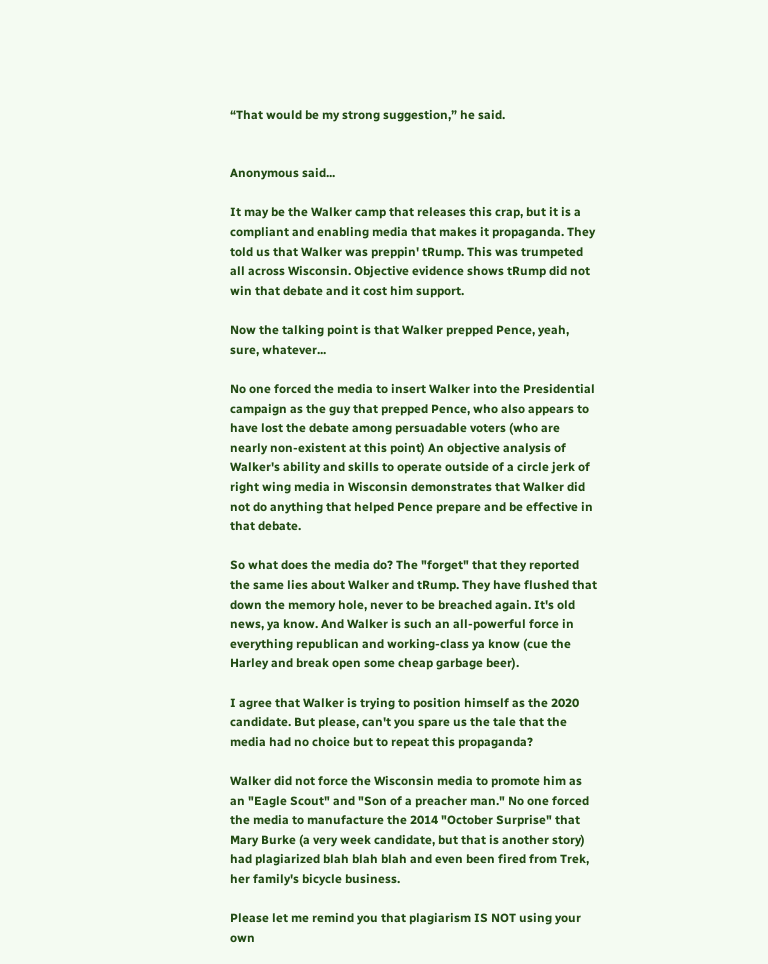“That would be my strong suggestion,” he said.


Anonymous said...

It may be the Walker camp that releases this crap, but it is a compliant and enabling media that makes it propaganda. They told us that Walker was preppin' tRump. This was trumpeted all across Wisconsin. Objective evidence shows tRump did not win that debate and it cost him support.

Now the talking point is that Walker prepped Pence, yeah, sure, whatever...

No one forced the media to insert Walker into the Presidential campaign as the guy that prepped Pence, who also appears to have lost the debate among persuadable voters (who are nearly non-existent at this point) An objective analysis of Walker's ability and skills to operate outside of a circle jerk of right wing media in Wisconsin demonstrates that Walker did not do anything that helped Pence prepare and be effective in that debate.

So what does the media do? The "forget" that they reported the same lies about Walker and tRump. They have flushed that down the memory hole, never to be breached again. It's old news, ya know. And Walker is such an all-powerful force in everything republican and working-class ya know (cue the Harley and break open some cheap garbage beer).

I agree that Walker is trying to position himself as the 2020 candidate. But please, can't you spare us the tale that the media had no choice but to repeat this propaganda?

Walker did not force the Wisconsin media to promote him as an "Eagle Scout" and "Son of a preacher man." No one forced the media to manufacture the 2014 "October Surprise" that Mary Burke (a very week candidate, but that is another story) had plagiarized blah blah blah and even been fired from Trek, her family's bicycle business.

Please let me remind you that plagiarism IS NOT using your own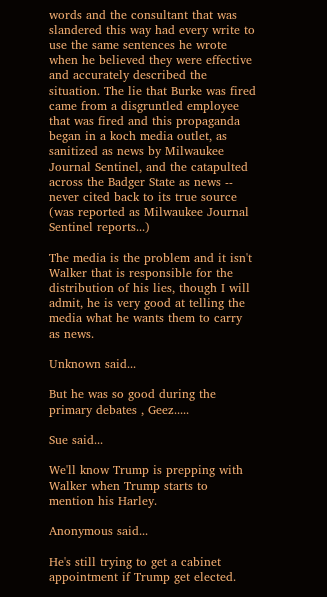words and the consultant that was slandered this way had every write to use the same sentences he wrote when he believed they were effective and accurately described the situation. The lie that Burke was fired came from a disgruntled employee that was fired and this propaganda began in a koch media outlet, as sanitized as news by Milwaukee Journal Sentinel, and the catapulted across the Badger State as news -- never cited back to its true source (was reported as Milwaukee Journal Sentinel reports...)

The media is the problem and it isn't Walker that is responsible for the distribution of his lies, though I will admit, he is very good at telling the media what he wants them to carry as news.

Unknown said...

But he was so good during the primary debates , Geez.....

Sue said...

We'll know Trump is prepping with Walker when Trump starts to mention his Harley.

Anonymous said...

He's still trying to get a cabinet appointment if Trump get elected.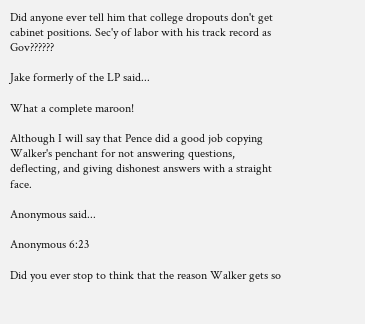Did anyone ever tell him that college dropouts don't get cabinet positions. Sec'y of labor with his track record as Gov??????

Jake formerly of the LP said...

What a complete maroon!

Although I will say that Pence did a good job copying Walker's penchant for not answering questions, deflecting, and giving dishonest answers with a straight face.

Anonymous said...

Anonymous 6:23

Did you ever stop to think that the reason Walker gets so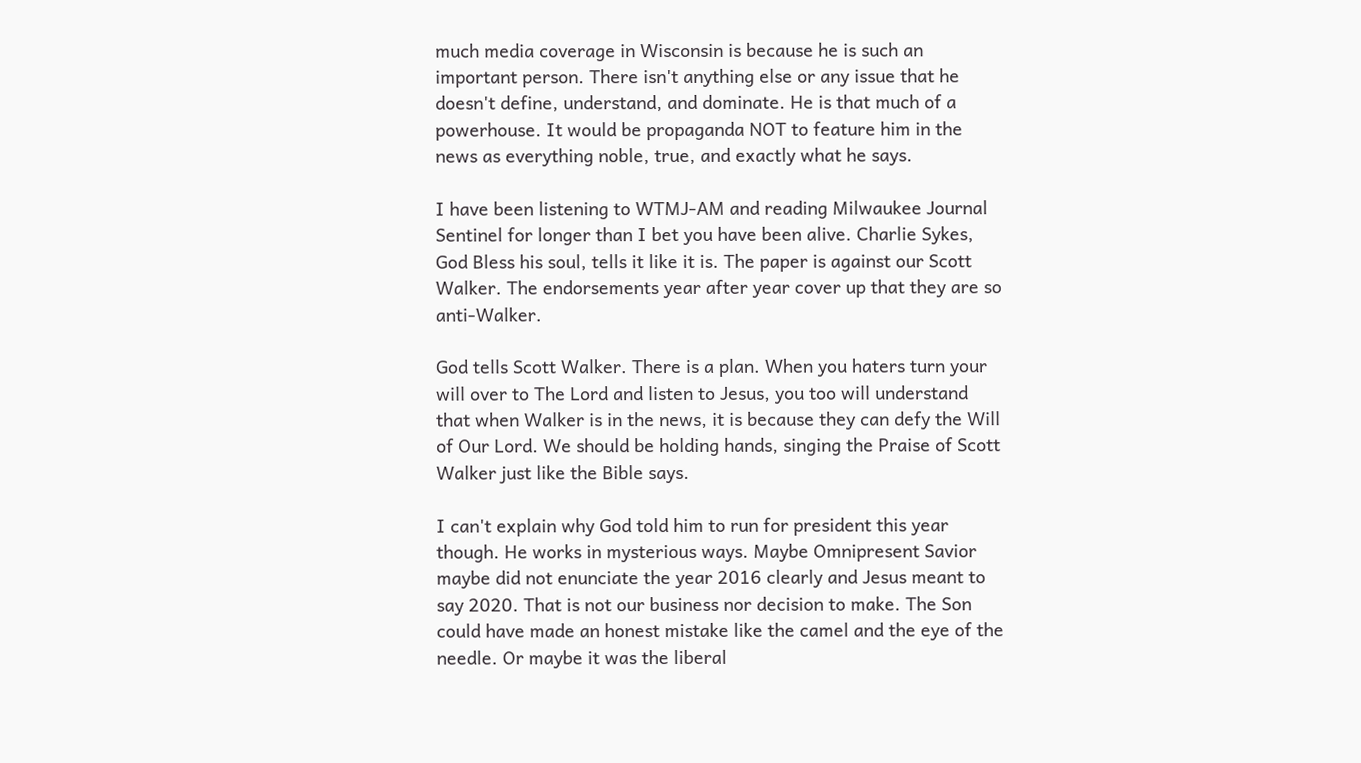much media coverage in Wisconsin is because he is such an important person. There isn't anything else or any issue that he doesn't define, understand, and dominate. He is that much of a powerhouse. It would be propaganda NOT to feature him in the news as everything noble, true, and exactly what he says.

I have been listening to WTMJ-AM and reading Milwaukee Journal Sentinel for longer than I bet you have been alive. Charlie Sykes, God Bless his soul, tells it like it is. The paper is against our Scott Walker. The endorsements year after year cover up that they are so anti-Walker.

God tells Scott Walker. There is a plan. When you haters turn your will over to The Lord and listen to Jesus, you too will understand that when Walker is in the news, it is because they can defy the Will of Our Lord. We should be holding hands, singing the Praise of Scott Walker just like the Bible says.

I can't explain why God told him to run for president this year though. He works in mysterious ways. Maybe Omnipresent Savior maybe did not enunciate the year 2016 clearly and Jesus meant to say 2020. That is not our business nor decision to make. The Son could have made an honest mistake like the camel and the eye of the needle. Or maybe it was the liberal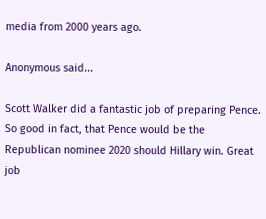media from 2000 years ago.

Anonymous said...

Scott Walker did a fantastic job of preparing Pence. So good in fact, that Pence would be the Republican nominee 2020 should Hillary win. Great job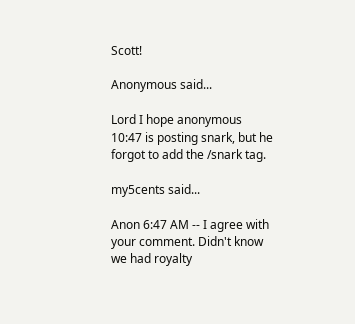Scott!

Anonymous said...

Lord I hope anonymous 10:47 is posting snark, but he forgot to add the /snark tag.

my5cents said...

Anon 6:47 AM -- I agree with your comment. Didn't know we had royalty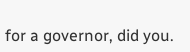for a governor, did you.